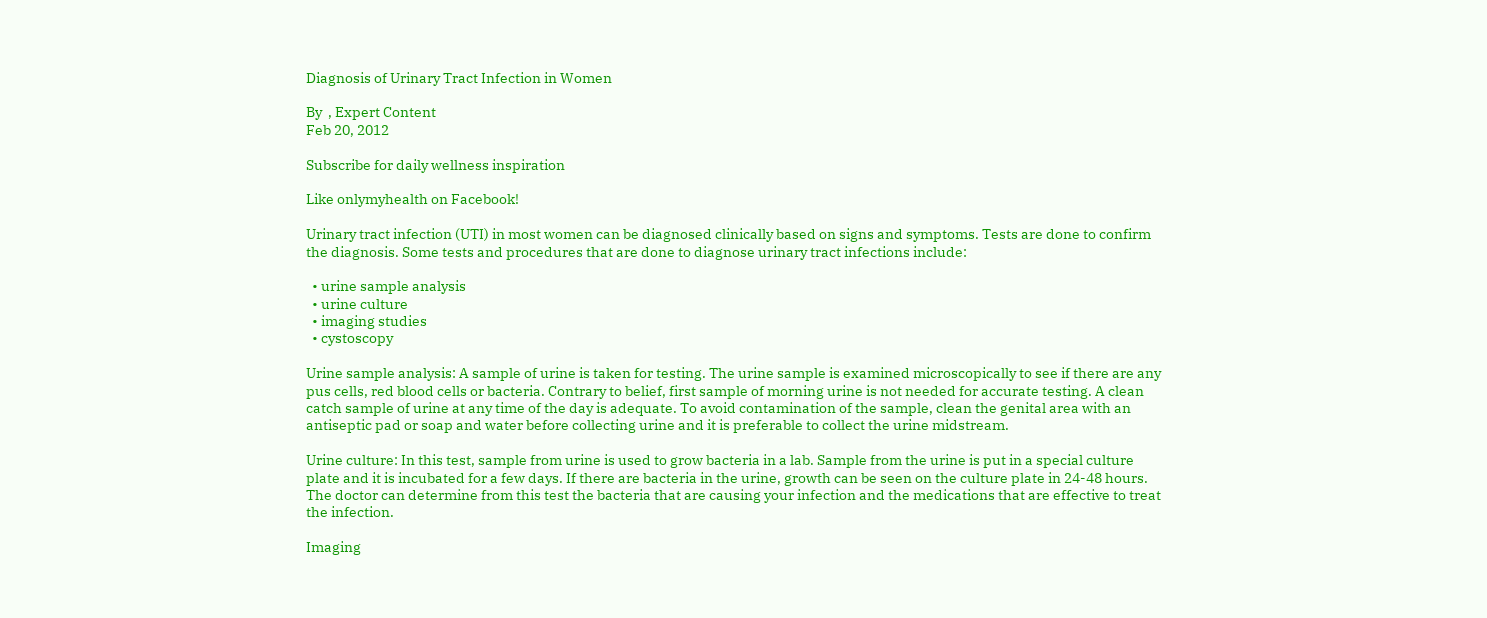Diagnosis of Urinary Tract Infection in Women

By  , Expert Content
Feb 20, 2012

Subscribe for daily wellness inspiration

Like onlymyhealth on Facebook!

Urinary tract infection (UTI) in most women can be diagnosed clinically based on signs and symptoms. Tests are done to confirm the diagnosis. Some tests and procedures that are done to diagnose urinary tract infections include:

  • urine sample analysis
  • urine culture
  • imaging studies
  • cystoscopy

Urine sample analysis: A sample of urine is taken for testing. The urine sample is examined microscopically to see if there are any pus cells, red blood cells or bacteria. Contrary to belief, first sample of morning urine is not needed for accurate testing. A clean catch sample of urine at any time of the day is adequate. To avoid contamination of the sample, clean the genital area with an antiseptic pad or soap and water before collecting urine and it is preferable to collect the urine midstream.

Urine culture: In this test, sample from urine is used to grow bacteria in a lab. Sample from the urine is put in a special culture plate and it is incubated for a few days. If there are bacteria in the urine, growth can be seen on the culture plate in 24-48 hours. The doctor can determine from this test the bacteria that are causing your infection and the medications that are effective to treat the infection.

Imaging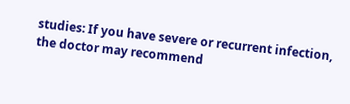studies: If you have severe or recurrent infection, the doctor may recommend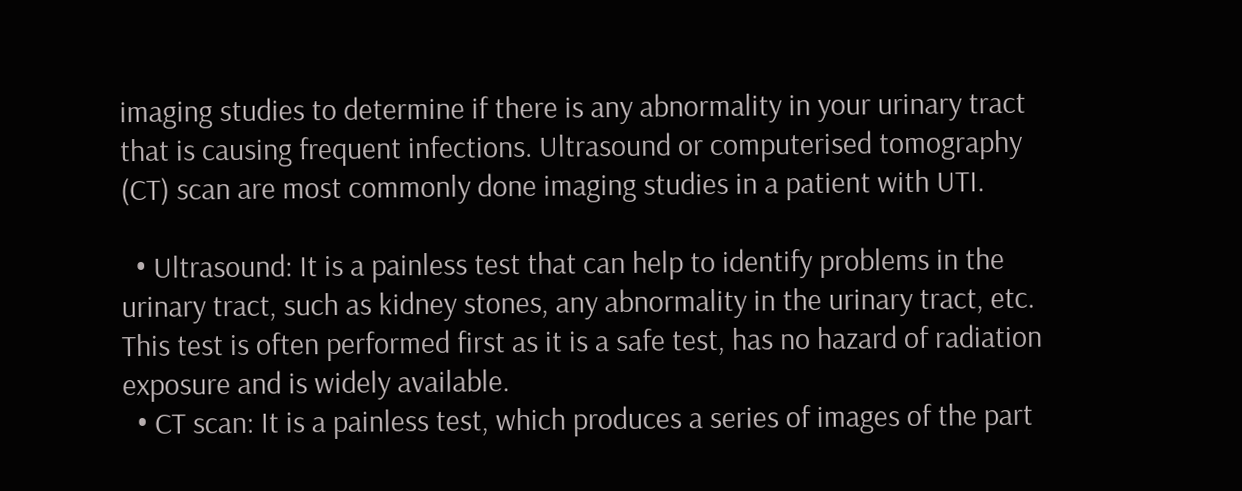imaging studies to determine if there is any abnormality in your urinary tract that is causing frequent infections. Ultrasound or computerised tomography (CT) scan are most commonly done imaging studies in a patient with UTI.

  • Ultrasound: It is a painless test that can help to identify problems in the urinary tract, such as kidney stones, any abnormality in the urinary tract, etc. This test is often performed first as it is a safe test, has no hazard of radiation exposure and is widely available.
  • CT scan: It is a painless test, which produces a series of images of the part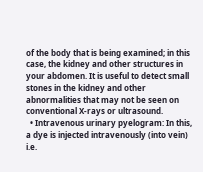of the body that is being examined; in this case, the kidney and other structures in your abdomen. It is useful to detect small stones in the kidney and other abnormalities that may not be seen on conventional X-rays or ultrasound.
  • Intravenous urinary pyelogram: In this, a dye is injected intravenously (into vein) i.e.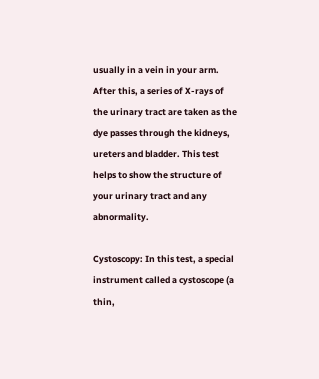usually in a vein in your arm. After this, a series of X-rays of the urinary tract are taken as the dye passes through the kidneys, ureters and bladder. This test helps to show the structure of your urinary tract and any abnormality.

Cystoscopy: In this test, a special instrument called a cystoscope (a thin,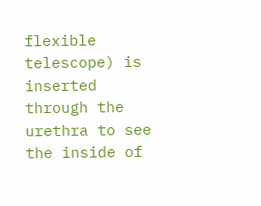flexible telescope) is inserted through the urethra to see the inside of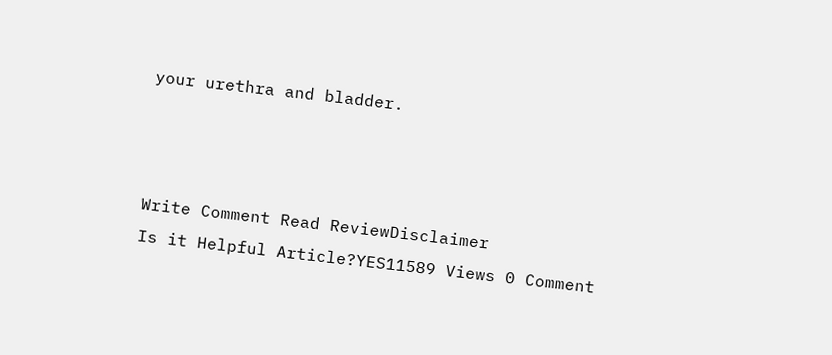your urethra and bladder.



Write Comment Read ReviewDisclaimer
Is it Helpful Article?YES11589 Views 0 Comment